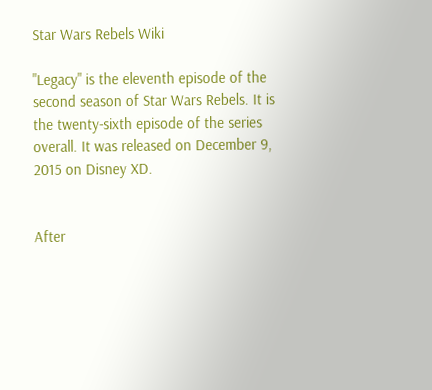Star Wars Rebels Wiki

"Legacy" is the eleventh episode of the second season of Star Wars Rebels. It is the twenty-sixth episode of the series overall. It was released on December 9, 2015 on Disney XD.


After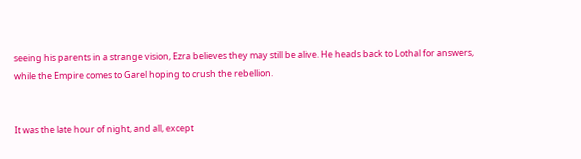seeing his parents in a strange vision, Ezra believes they may still be alive. He heads back to Lothal for answers, while the Empire comes to Garel hoping to crush the rebellion.


It was the late hour of night, and all, except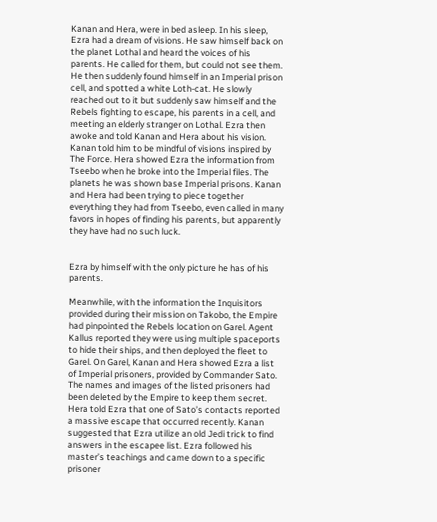Kanan and Hera, were in bed asleep. In his sleep, Ezra had a dream of visions. He saw himself back on the planet Lothal and heard the voices of his parents. He called for them, but could not see them. He then suddenly found himself in an Imperial prison cell, and spotted a white Loth-cat. He slowly reached out to it but suddenly saw himself and the Rebels fighting to escape, his parents in a cell, and meeting an elderly stranger on Lothal. Ezra then awoke and told Kanan and Hera about his vision. Kanan told him to be mindful of visions inspired by The Force. Hera showed Ezra the information from Tseebo when he broke into the Imperial files. The planets he was shown base Imperial prisons. Kanan and Hera had been trying to piece together everything they had from Tseebo, even called in many favors in hopes of finding his parents, but apparently they have had no such luck.


Ezra by himself with the only picture he has of his parents.

Meanwhile, with the information the Inquisitors provided during their mission on Takobo, the Empire had pinpointed the Rebels location on Garel. Agent Kallus reported they were using multiple spaceports to hide their ships, and then deployed the fleet to Garel. On Garel, Kanan and Hera showed Ezra a list of Imperial prisoners, provided by Commander Sato. The names and images of the listed prisoners had been deleted by the Empire to keep them secret. Hera told Ezra that one of Sato’s contacts reported a massive escape that occurred recently. Kanan suggested that Ezra utilize an old Jedi trick to find answers in the escapee list. Ezra followed his master’s teachings and came down to a specific prisoner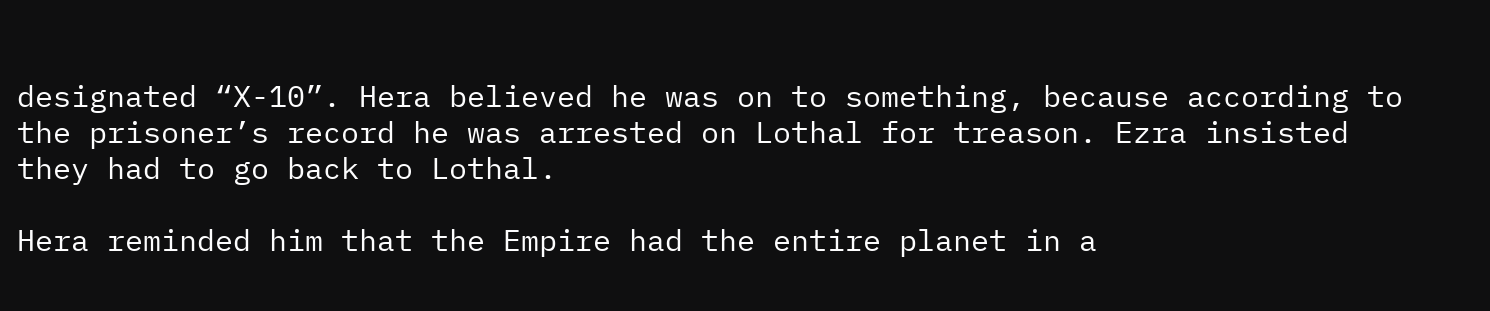designated “X-10”. Hera believed he was on to something, because according to the prisoner’s record he was arrested on Lothal for treason. Ezra insisted they had to go back to Lothal.

Hera reminded him that the Empire had the entire planet in a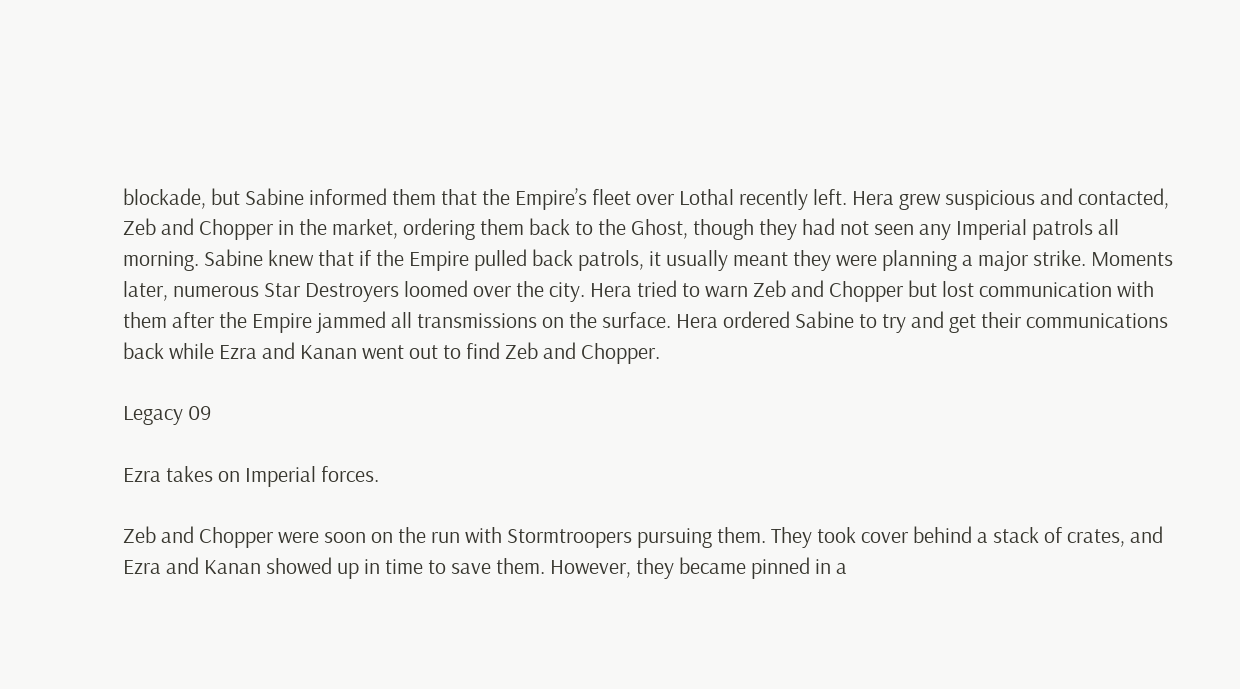blockade, but Sabine informed them that the Empire’s fleet over Lothal recently left. Hera grew suspicious and contacted, Zeb and Chopper in the market, ordering them back to the Ghost, though they had not seen any Imperial patrols all morning. Sabine knew that if the Empire pulled back patrols, it usually meant they were planning a major strike. Moments later, numerous Star Destroyers loomed over the city. Hera tried to warn Zeb and Chopper but lost communication with them after the Empire jammed all transmissions on the surface. Hera ordered Sabine to try and get their communications back while Ezra and Kanan went out to find Zeb and Chopper.

Legacy 09

Ezra takes on Imperial forces.

Zeb and Chopper were soon on the run with Stormtroopers pursuing them. They took cover behind a stack of crates, and Ezra and Kanan showed up in time to save them. However, they became pinned in a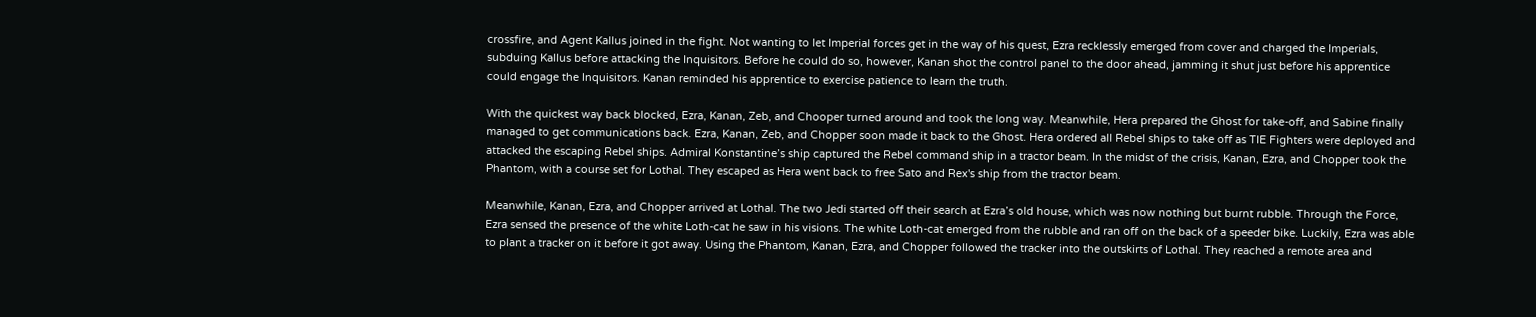crossfire, and Agent Kallus joined in the fight. Not wanting to let Imperial forces get in the way of his quest, Ezra recklessly emerged from cover and charged the Imperials, subduing Kallus before attacking the Inquisitors. Before he could do so, however, Kanan shot the control panel to the door ahead, jamming it shut just before his apprentice could engage the Inquisitors. Kanan reminded his apprentice to exercise patience to learn the truth.

With the quickest way back blocked, Ezra, Kanan, Zeb, and Chooper turned around and took the long way. Meanwhile, Hera prepared the Ghost for take-off, and Sabine finally managed to get communications back. Ezra, Kanan, Zeb, and Chopper soon made it back to the Ghost. Hera ordered all Rebel ships to take off as TIE Fighters were deployed and attacked the escaping Rebel ships. Admiral Konstantine’s ship captured the Rebel command ship in a tractor beam. In the midst of the crisis, Kanan, Ezra, and Chopper took the Phantom, with a course set for Lothal. They escaped as Hera went back to free Sato and Rex's ship from the tractor beam.

Meanwhile, Kanan, Ezra, and Chopper arrived at Lothal. The two Jedi started off their search at Ezra’s old house, which was now nothing but burnt rubble. Through the Force, Ezra sensed the presence of the white Loth-cat he saw in his visions. The white Loth-cat emerged from the rubble and ran off on the back of a speeder bike. Luckily, Ezra was able to plant a tracker on it before it got away. Using the Phantom, Kanan, Ezra, and Chopper followed the tracker into the outskirts of Lothal. They reached a remote area and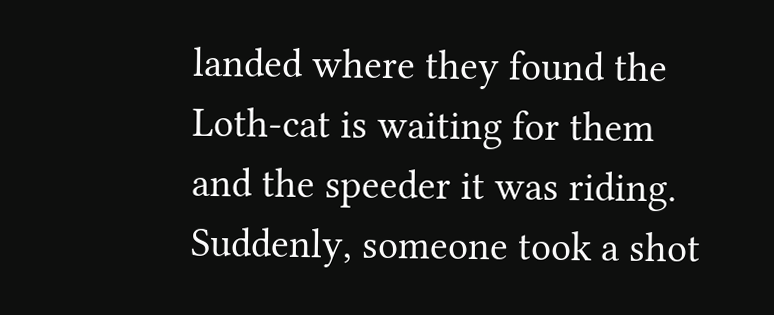landed where they found the Loth-cat is waiting for them and the speeder it was riding. Suddenly, someone took a shot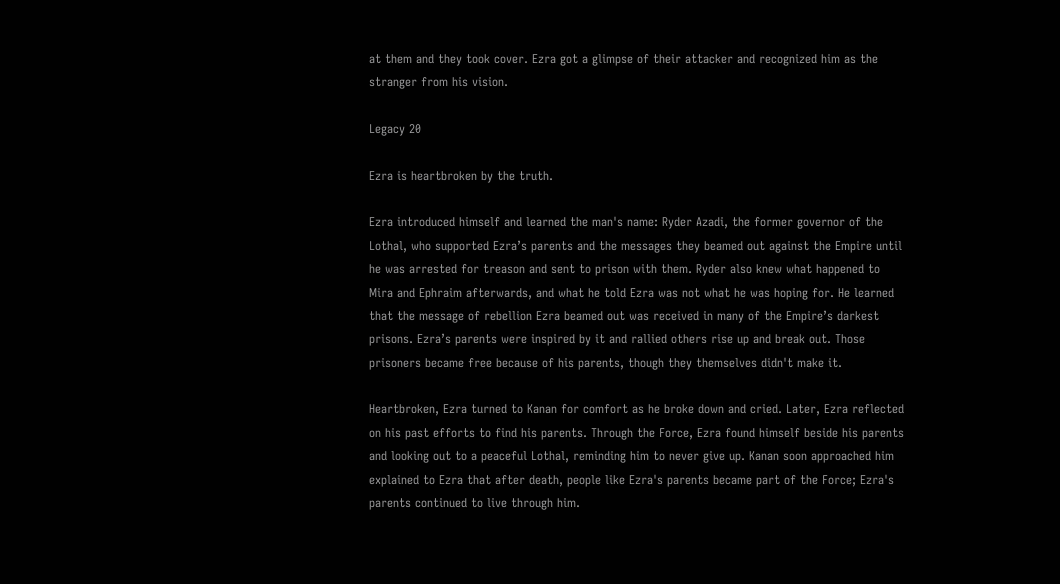at them and they took cover. Ezra got a glimpse of their attacker and recognized him as the stranger from his vision.

Legacy 20

Ezra is heartbroken by the truth.

Ezra introduced himself and learned the man's name: Ryder Azadi, the former governor of the Lothal, who supported Ezra’s parents and the messages they beamed out against the Empire until he was arrested for treason and sent to prison with them. Ryder also knew what happened to Mira and Ephraim afterwards, and what he told Ezra was not what he was hoping for. He learned that the message of rebellion Ezra beamed out was received in many of the Empire’s darkest prisons. Ezra’s parents were inspired by it and rallied others rise up and break out. Those prisoners became free because of his parents, though they themselves didn't make it.

Heartbroken, Ezra turned to Kanan for comfort as he broke down and cried. Later, Ezra reflected on his past efforts to find his parents. Through the Force, Ezra found himself beside his parents and looking out to a peaceful Lothal, reminding him to never give up. Kanan soon approached him explained to Ezra that after death, people like Ezra's parents became part of the Force; Ezra's parents continued to live through him.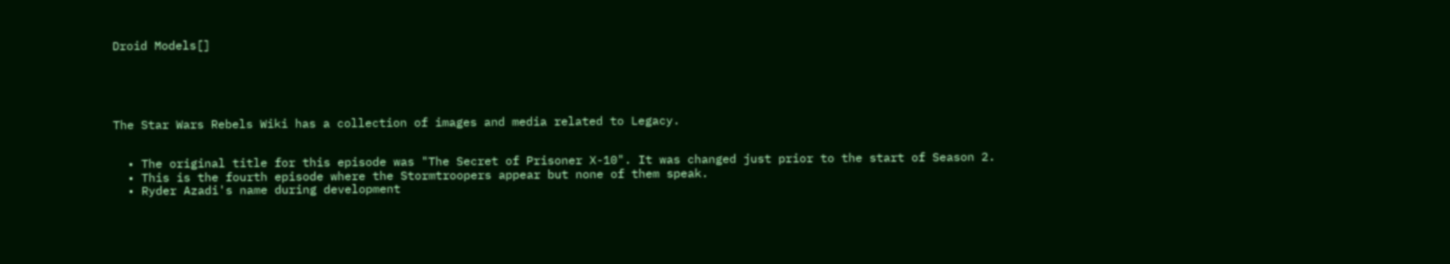Droid Models[]





The Star Wars Rebels Wiki has a collection of images and media related to Legacy.


  • The original title for this episode was "The Secret of Prisoner X-10". It was changed just prior to the start of Season 2.
  • This is the fourth episode where the Stormtroopers appear but none of them speak.
  • Ryder Azadi's name during development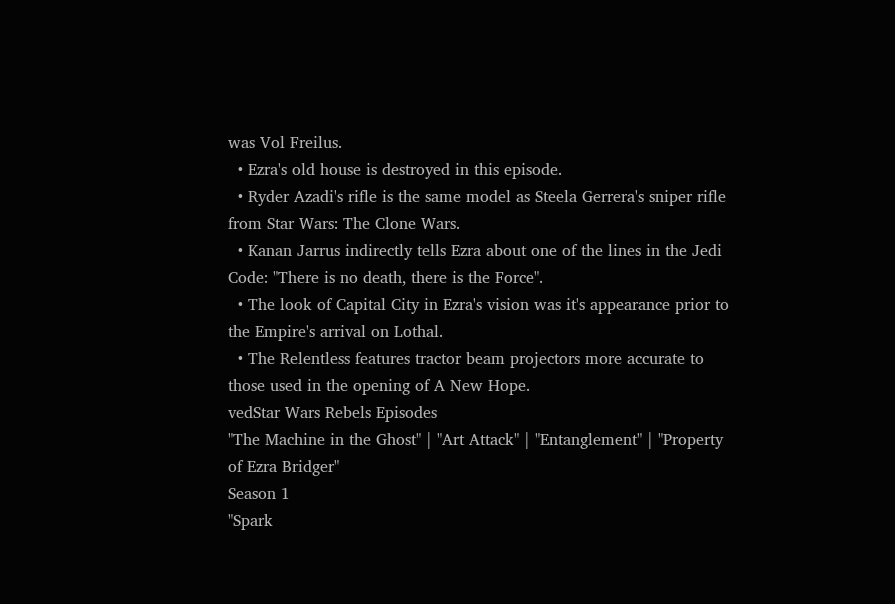was Vol Freilus.
  • Ezra's old house is destroyed in this episode.
  • Ryder Azadi's rifle is the same model as Steela Gerrera's sniper rifle from Star Wars: The Clone Wars.
  • Kanan Jarrus indirectly tells Ezra about one of the lines in the Jedi Code: "There is no death, there is the Force".
  • The look of Capital City in Ezra's vision was it's appearance prior to the Empire's arrival on Lothal.
  • The Relentless features tractor beam projectors more accurate to those used in the opening of A New Hope.
vedStar Wars Rebels Episodes
"The Machine in the Ghost" | "Art Attack" | "Entanglement" | "Property of Ezra Bridger"
Season 1
"Spark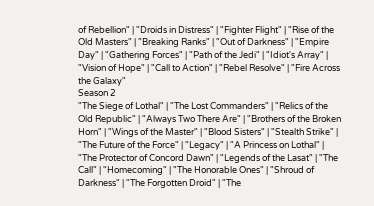of Rebellion" | "Droids in Distress" | "Fighter Flight" | "Rise of the Old Masters" | "Breaking Ranks" | "Out of Darkness" | "Empire Day" | "Gathering Forces" | "Path of the Jedi" | "Idiot's Array" | "Vision of Hope" | "Call to Action" | "Rebel Resolve" | "Fire Across the Galaxy"
Season 2
"The Siege of Lothal" | "The Lost Commanders" | "Relics of the Old Republic" | "Always Two There Are" | "Brothers of the Broken Horn" | "Wings of the Master" | "Blood Sisters" | "Stealth Strike" | "The Future of the Force" | "Legacy" | "A Princess on Lothal" | "The Protector of Concord Dawn" | "Legends of the Lasat" | "The Call" | "Homecoming" | "The Honorable Ones" | "Shroud of Darkness" | "The Forgotten Droid" | "The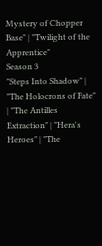Mystery of Chopper Base" | "Twilight of the Apprentice"
Season 3
"Steps Into Shadow" | "The Holocrons of Fate" | "The Antilles Extraction" | "Hera's Heroes" | "The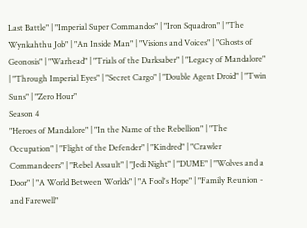Last Battle" | "Imperial Super Commandos" | "Iron Squadron" | "The Wynkahthu Job" | "An Inside Man" | "Visions and Voices" | "Ghosts of Geonosis" | "Warhead" | "Trials of the Darksaber" | "Legacy of Mandalore" | "Through Imperial Eyes" | "Secret Cargo" | "Double Agent Droid" | "Twin Suns" | "Zero Hour"
Season 4
"Heroes of Mandalore" | "In the Name of the Rebellion" | "The Occupation" | "Flight of the Defender" | "Kindred" | "Crawler Commandeers" | "Rebel Assault" | "Jedi Night" | "DUME" | "Wolves and a Door" | "A World Between Worlds" | "A Fool's Hope" | "Family Reunion - and Farewell"